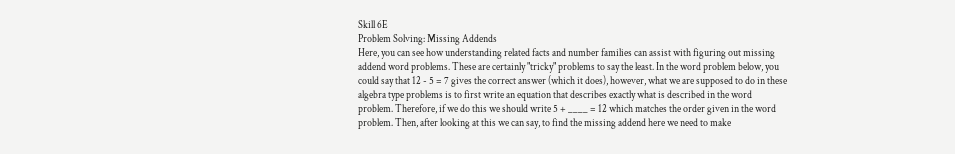Skill 6E
Problem Solving: Missing Addends
Here, you can see how understanding related facts and number families can assist with figuring out missing addend word problems. These are certainly "tricky" problems to say the least. In the word problem below, you could say that 12 - 5 = 7 gives the correct answer (which it does), however, what we are supposed to do in these algebra type problems is to first write an equation that describes exactly what is described in the word problem. Therefore, if we do this we should write 5 + ____ = 12 which matches the order given in the word problem. Then, after looking at this we can say, to find the missing addend here we need to make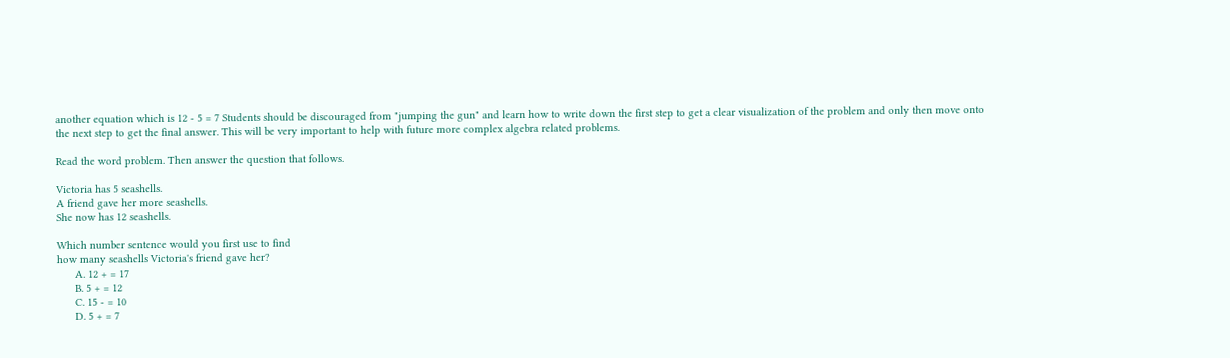another equation which is 12 - 5 = 7 Students should be discouraged from "jumping the gun" and learn how to write down the first step to get a clear visualization of the problem and only then move onto the next step to get the final answer. This will be very important to help with future more complex algebra related problems.

Read the word problem. Then answer the question that follows.

Victoria has 5 seashells.
A friend gave her more seashells.
She now has 12 seashells.

Which number sentence would you first use to find
how many seashells Victoria's friend gave her?
      A. 12 + = 17
      B. 5 + = 12
      C. 15 - = 10
      D. 5 + = 7